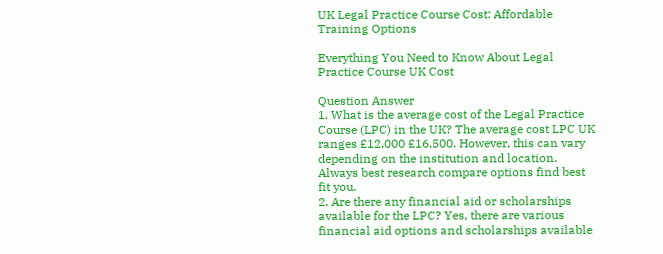UK Legal Practice Course Cost: Affordable Training Options

Everything You Need to Know About Legal Practice Course UK Cost

Question Answer
1. What is the average cost of the Legal Practice Course (LPC) in the UK? The average cost LPC UK ranges £12,000 £16,500. However, this can vary depending on the institution and location. Always best research compare options find best fit you.
2. Are there any financial aid or scholarships available for the LPC? Yes, there are various financial aid options and scholarships available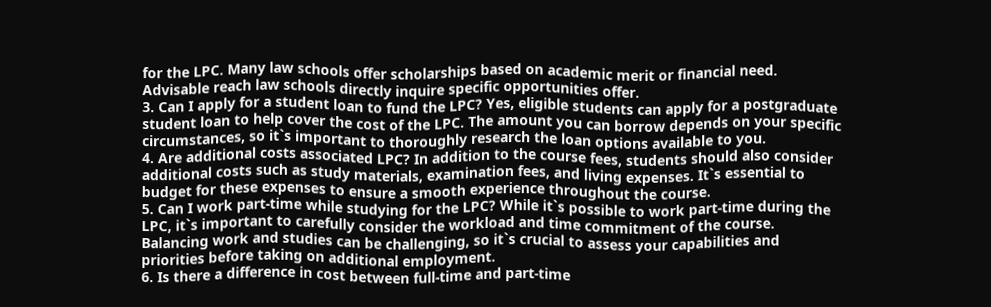for the LPC. Many law schools offer scholarships based on academic merit or financial need. Advisable reach law schools directly inquire specific opportunities offer.
3. Can I apply for a student loan to fund the LPC? Yes, eligible students can apply for a postgraduate student loan to help cover the cost of the LPC. The amount you can borrow depends on your specific circumstances, so it`s important to thoroughly research the loan options available to you.
4. Are additional costs associated LPC? In addition to the course fees, students should also consider additional costs such as study materials, examination fees, and living expenses. It`s essential to budget for these expenses to ensure a smooth experience throughout the course.
5. Can I work part-time while studying for the LPC? While it`s possible to work part-time during the LPC, it`s important to carefully consider the workload and time commitment of the course. Balancing work and studies can be challenging, so it`s crucial to assess your capabilities and priorities before taking on additional employment.
6. Is there a difference in cost between full-time and part-time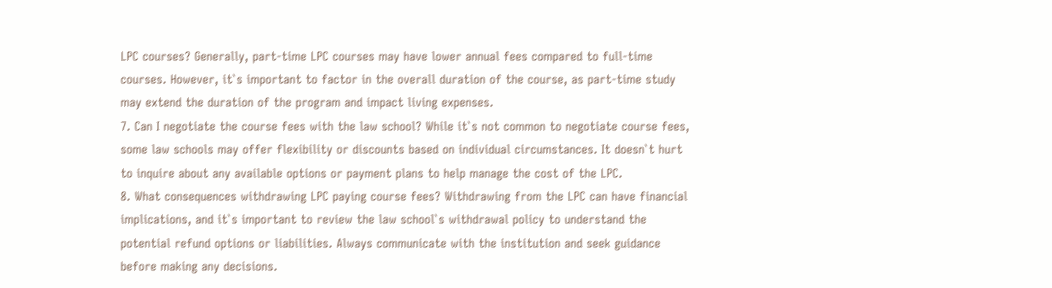LPC courses? Generally, part-time LPC courses may have lower annual fees compared to full-time courses. However, it`s important to factor in the overall duration of the course, as part-time study may extend the duration of the program and impact living expenses.
7. Can I negotiate the course fees with the law school? While it`s not common to negotiate course fees, some law schools may offer flexibility or discounts based on individual circumstances. It doesn`t hurt to inquire about any available options or payment plans to help manage the cost of the LPC.
8. What consequences withdrawing LPC paying course fees? Withdrawing from the LPC can have financial implications, and it`s important to review the law school`s withdrawal policy to understand the potential refund options or liabilities. Always communicate with the institution and seek guidance before making any decisions.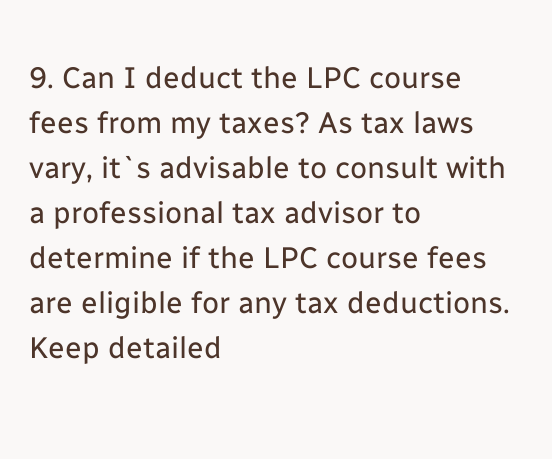9. Can I deduct the LPC course fees from my taxes? As tax laws vary, it`s advisable to consult with a professional tax advisor to determine if the LPC course fees are eligible for any tax deductions. Keep detailed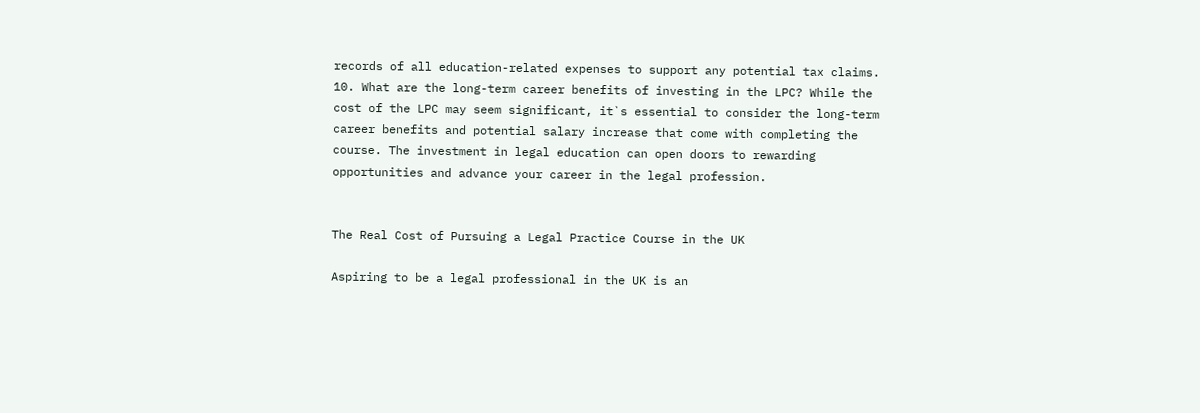records of all education-related expenses to support any potential tax claims.
10. What are the long-term career benefits of investing in the LPC? While the cost of the LPC may seem significant, it`s essential to consider the long-term career benefits and potential salary increase that come with completing the course. The investment in legal education can open doors to rewarding opportunities and advance your career in the legal profession.


The Real Cost of Pursuing a Legal Practice Course in the UK

Aspiring to be a legal professional in the UK is an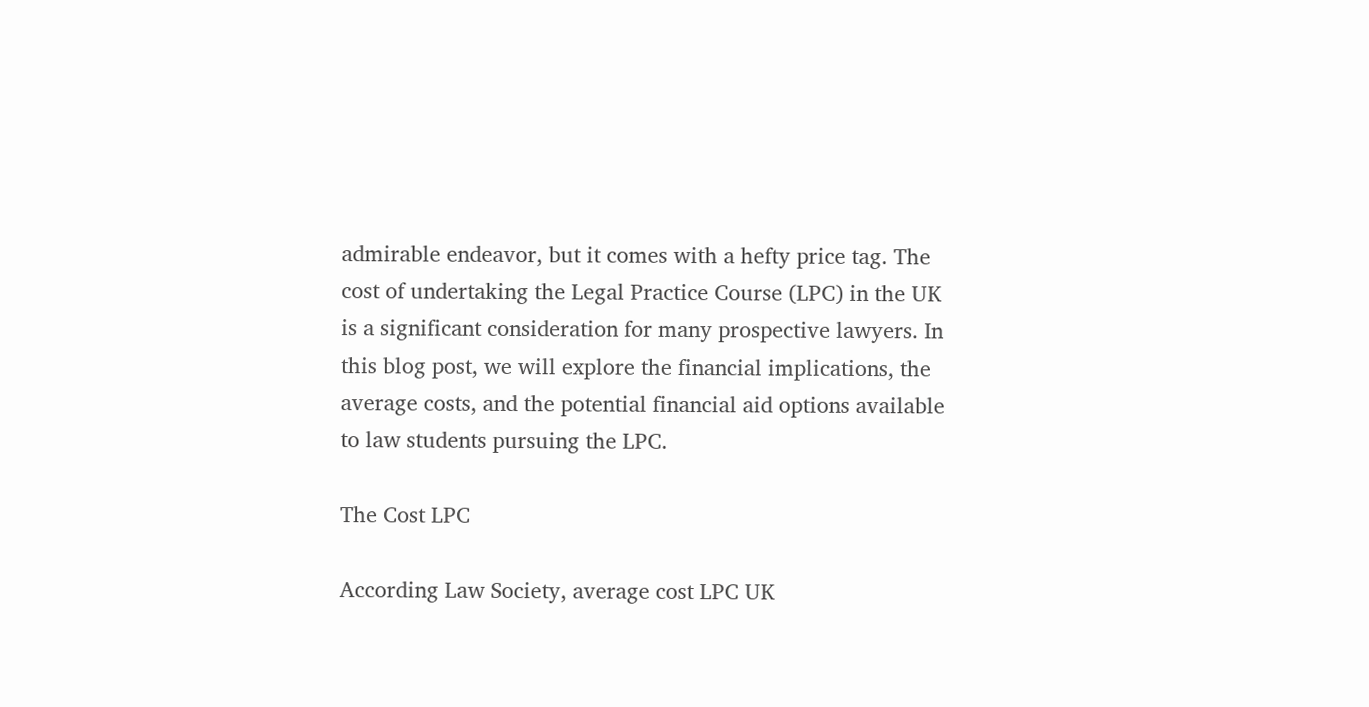admirable endeavor, but it comes with a hefty price tag. The cost of undertaking the Legal Practice Course (LPC) in the UK is a significant consideration for many prospective lawyers. In this blog post, we will explore the financial implications, the average costs, and the potential financial aid options available to law students pursuing the LPC.

The Cost LPC

According Law Society, average cost LPC UK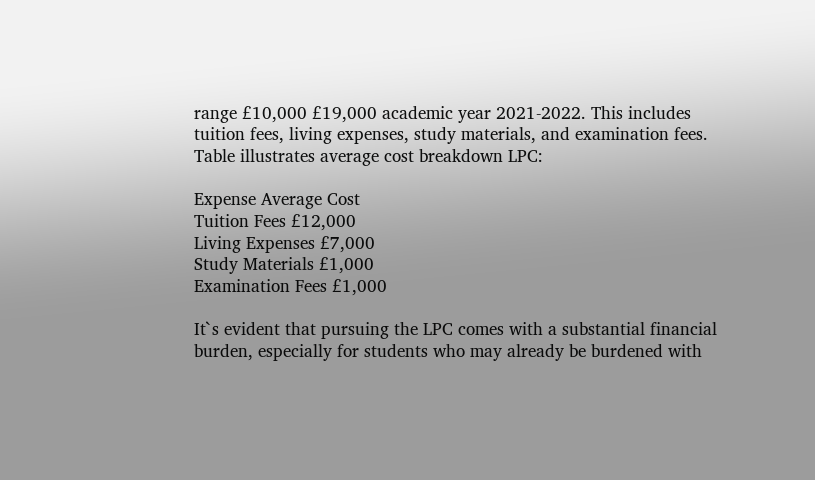range £10,000 £19,000 academic year 2021-2022. This includes tuition fees, living expenses, study materials, and examination fees. Table illustrates average cost breakdown LPC:

Expense Average Cost
Tuition Fees £12,000
Living Expenses £7,000
Study Materials £1,000
Examination Fees £1,000

It`s evident that pursuing the LPC comes with a substantial financial burden, especially for students who may already be burdened with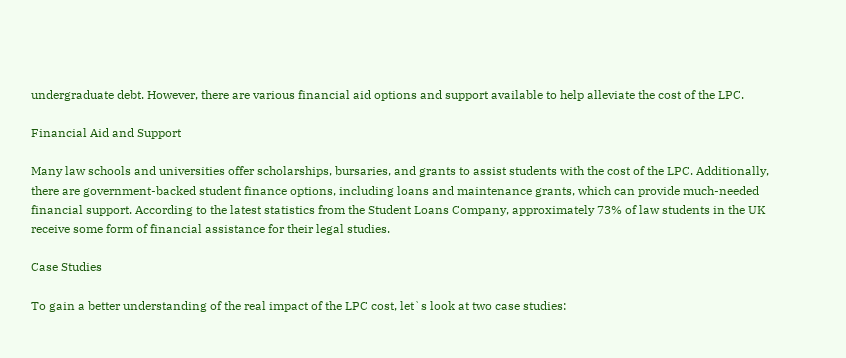undergraduate debt. However, there are various financial aid options and support available to help alleviate the cost of the LPC.

Financial Aid and Support

Many law schools and universities offer scholarships, bursaries, and grants to assist students with the cost of the LPC. Additionally, there are government-backed student finance options, including loans and maintenance grants, which can provide much-needed financial support. According to the latest statistics from the Student Loans Company, approximately 73% of law students in the UK receive some form of financial assistance for their legal studies.

Case Studies

To gain a better understanding of the real impact of the LPC cost, let`s look at two case studies: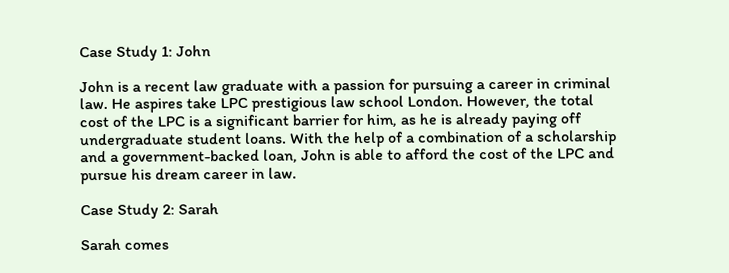Case Study 1: John

John is a recent law graduate with a passion for pursuing a career in criminal law. He aspires take LPC prestigious law school London. However, the total cost of the LPC is a significant barrier for him, as he is already paying off undergraduate student loans. With the help of a combination of a scholarship and a government-backed loan, John is able to afford the cost of the LPC and pursue his dream career in law.

Case Study 2: Sarah

Sarah comes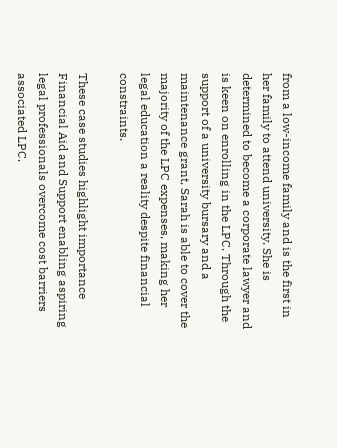from a low-income family and is the first in her family to attend university. She is determined to become a corporate lawyer and is keen on enrolling in the LPC. Through the support of a university bursary and a maintenance grant, Sarah is able to cover the majority of the LPC expenses, making her legal education a reality despite financial constraints.

These case studies highlight importance Financial Aid and Support enabling aspiring legal professionals overcome cost barriers associated LPC.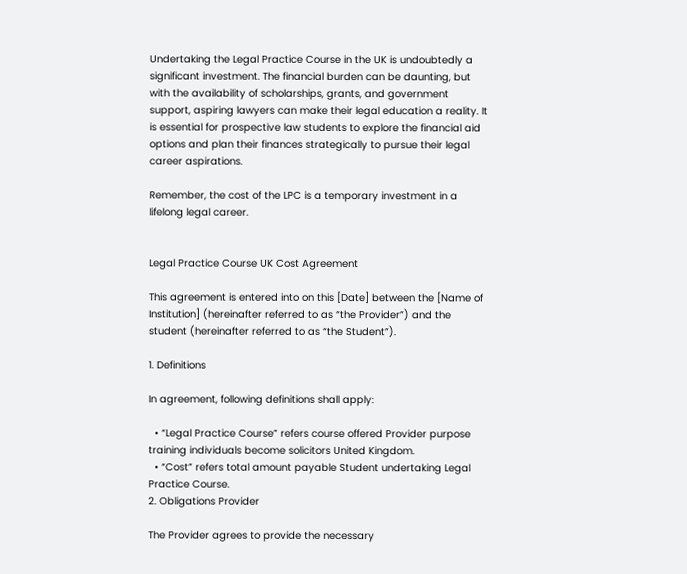Undertaking the Legal Practice Course in the UK is undoubtedly a significant investment. The financial burden can be daunting, but with the availability of scholarships, grants, and government support, aspiring lawyers can make their legal education a reality. It is essential for prospective law students to explore the financial aid options and plan their finances strategically to pursue their legal career aspirations.

Remember, the cost of the LPC is a temporary investment in a lifelong legal career.


Legal Practice Course UK Cost Agreement

This agreement is entered into on this [Date] between the [Name of Institution] (hereinafter referred to as “the Provider”) and the student (hereinafter referred to as “the Student”).

1. Definitions

In agreement, following definitions shall apply:

  • “Legal Practice Course” refers course offered Provider purpose training individuals become solicitors United Kingdom.
  • “Cost” refers total amount payable Student undertaking Legal Practice Course.
2. Obligations Provider

The Provider agrees to provide the necessary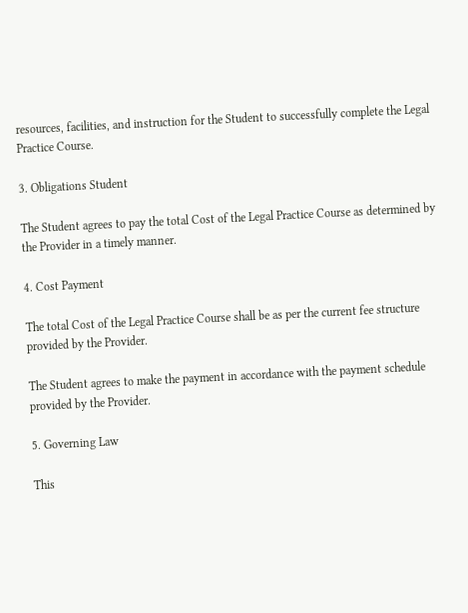resources, facilities, and instruction for the Student to successfully complete the Legal Practice Course.

3. Obligations Student

The Student agrees to pay the total Cost of the Legal Practice Course as determined by the Provider in a timely manner.

4. Cost Payment

The total Cost of the Legal Practice Course shall be as per the current fee structure provided by the Provider.

The Student agrees to make the payment in accordance with the payment schedule provided by the Provider.

5. Governing Law

This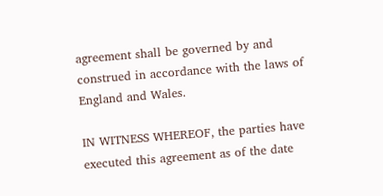agreement shall be governed by and construed in accordance with the laws of England and Wales.

IN WITNESS WHEREOF, the parties have executed this agreement as of the date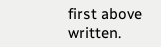first above written.